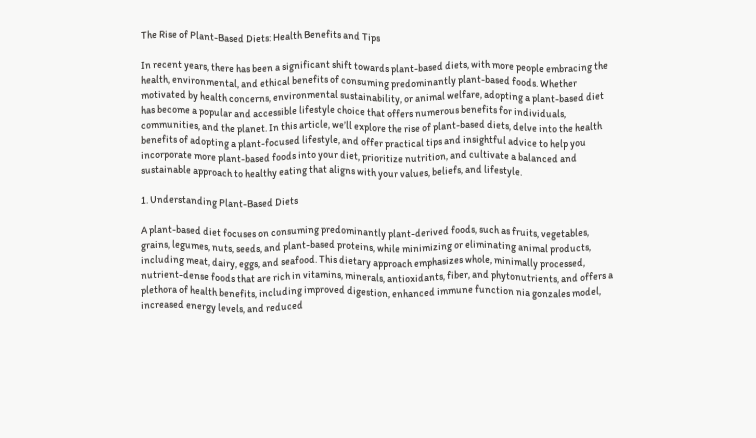The Rise of Plant-Based Diets: Health Benefits and Tips

In recent years, there has been a significant shift towards plant-based diets, with more people embracing the health, environmental, and ethical benefits of consuming predominantly plant-based foods. Whether motivated by health concerns, environmental sustainability, or animal welfare, adopting a plant-based diet has become a popular and accessible lifestyle choice that offers numerous benefits for individuals, communities, and the planet. In this article, we’ll explore the rise of plant-based diets, delve into the health benefits of adopting a plant-focused lifestyle, and offer practical tips and insightful advice to help you incorporate more plant-based foods into your diet, prioritize nutrition, and cultivate a balanced and sustainable approach to healthy eating that aligns with your values, beliefs, and lifestyle.

1. Understanding Plant-Based Diets

A plant-based diet focuses on consuming predominantly plant-derived foods, such as fruits, vegetables, grains, legumes, nuts, seeds, and plant-based proteins, while minimizing or eliminating animal products, including meat, dairy, eggs, and seafood. This dietary approach emphasizes whole, minimally processed, nutrient-dense foods that are rich in vitamins, minerals, antioxidants, fiber, and phytonutrients, and offers a plethora of health benefits, including improved digestion, enhanced immune function nia gonzales model, increased energy levels, and reduced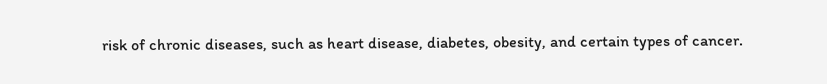risk of chronic diseases, such as heart disease, diabetes, obesity, and certain types of cancer.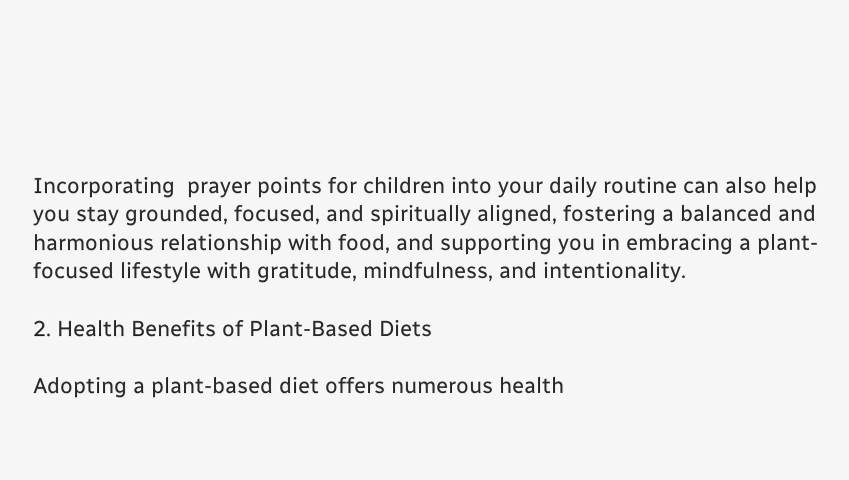Incorporating  prayer points for children into your daily routine can also help you stay grounded, focused, and spiritually aligned, fostering a balanced and harmonious relationship with food, and supporting you in embracing a plant-focused lifestyle with gratitude, mindfulness, and intentionality.

2. Health Benefits of Plant-Based Diets

Adopting a plant-based diet offers numerous health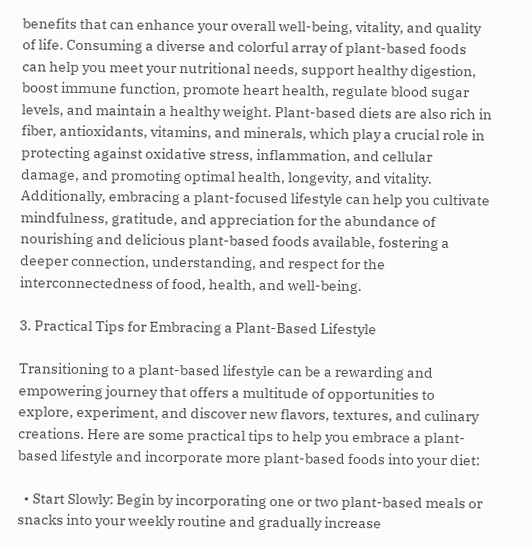benefits that can enhance your overall well-being, vitality, and quality of life. Consuming a diverse and colorful array of plant-based foods can help you meet your nutritional needs, support healthy digestion, boost immune function, promote heart health, regulate blood sugar levels, and maintain a healthy weight. Plant-based diets are also rich in fiber, antioxidants, vitamins, and minerals, which play a crucial role in protecting against oxidative stress, inflammation, and cellular damage, and promoting optimal health, longevity, and vitality. Additionally, embracing a plant-focused lifestyle can help you cultivate mindfulness, gratitude, and appreciation for the abundance of nourishing and delicious plant-based foods available, fostering a deeper connection, understanding, and respect for the interconnectedness of food, health, and well-being.

3. Practical Tips for Embracing a Plant-Based Lifestyle

Transitioning to a plant-based lifestyle can be a rewarding and empowering journey that offers a multitude of opportunities to explore, experiment, and discover new flavors, textures, and culinary creations. Here are some practical tips to help you embrace a plant-based lifestyle and incorporate more plant-based foods into your diet:

  • Start Slowly: Begin by incorporating one or two plant-based meals or snacks into your weekly routine and gradually increase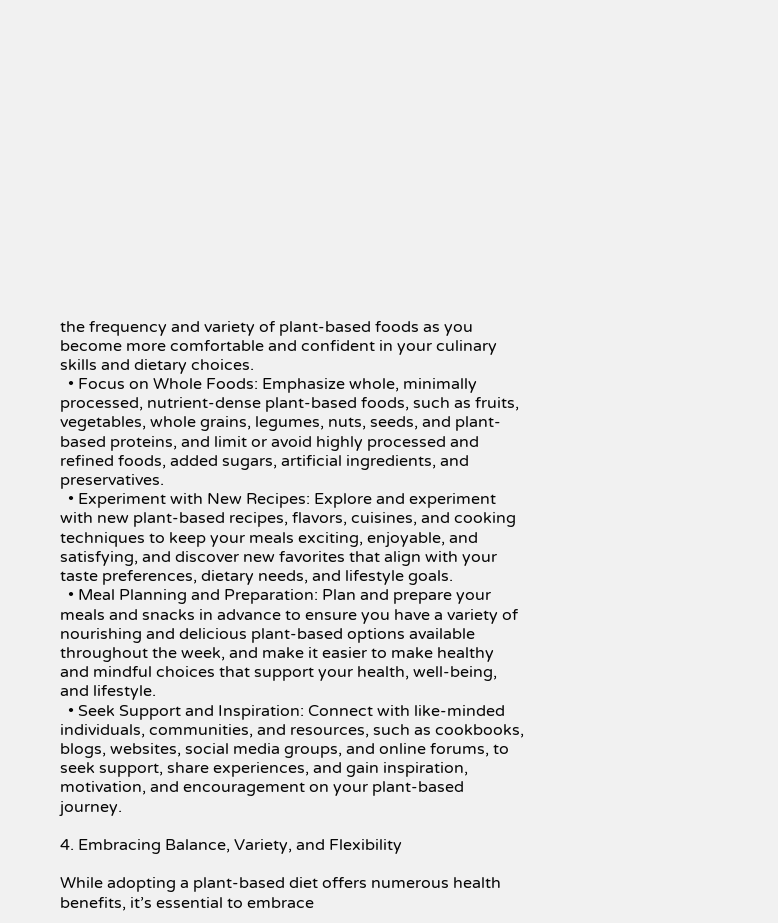the frequency and variety of plant-based foods as you become more comfortable and confident in your culinary skills and dietary choices.
  • Focus on Whole Foods: Emphasize whole, minimally processed, nutrient-dense plant-based foods, such as fruits, vegetables, whole grains, legumes, nuts, seeds, and plant-based proteins, and limit or avoid highly processed and refined foods, added sugars, artificial ingredients, and preservatives.
  • Experiment with New Recipes: Explore and experiment with new plant-based recipes, flavors, cuisines, and cooking techniques to keep your meals exciting, enjoyable, and satisfying, and discover new favorites that align with your taste preferences, dietary needs, and lifestyle goals.
  • Meal Planning and Preparation: Plan and prepare your meals and snacks in advance to ensure you have a variety of nourishing and delicious plant-based options available throughout the week, and make it easier to make healthy and mindful choices that support your health, well-being, and lifestyle.
  • Seek Support and Inspiration: Connect with like-minded individuals, communities, and resources, such as cookbooks, blogs, websites, social media groups, and online forums, to seek support, share experiences, and gain inspiration, motivation, and encouragement on your plant-based journey.

4. Embracing Balance, Variety, and Flexibility

While adopting a plant-based diet offers numerous health benefits, it’s essential to embrace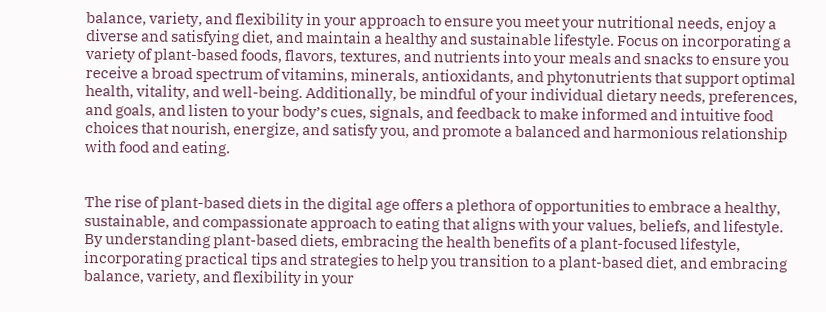balance, variety, and flexibility in your approach to ensure you meet your nutritional needs, enjoy a diverse and satisfying diet, and maintain a healthy and sustainable lifestyle. Focus on incorporating a variety of plant-based foods, flavors, textures, and nutrients into your meals and snacks to ensure you receive a broad spectrum of vitamins, minerals, antioxidants, and phytonutrients that support optimal health, vitality, and well-being. Additionally, be mindful of your individual dietary needs, preferences, and goals, and listen to your body’s cues, signals, and feedback to make informed and intuitive food choices that nourish, energize, and satisfy you, and promote a balanced and harmonious relationship with food and eating.


The rise of plant-based diets in the digital age offers a plethora of opportunities to embrace a healthy, sustainable, and compassionate approach to eating that aligns with your values, beliefs, and lifestyle. By understanding plant-based diets, embracing the health benefits of a plant-focused lifestyle, incorporating practical tips and strategies to help you transition to a plant-based diet, and embracing balance, variety, and flexibility in your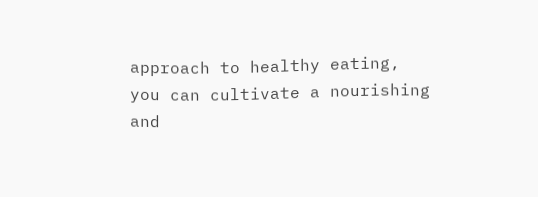approach to healthy eating, you can cultivate a nourishing and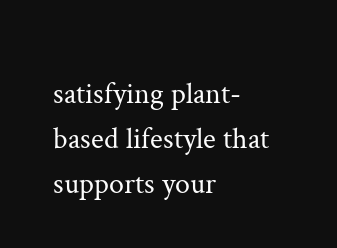satisfying plant-based lifestyle that supports your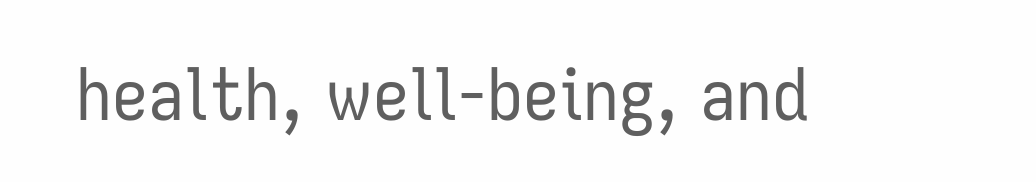health, well-being, and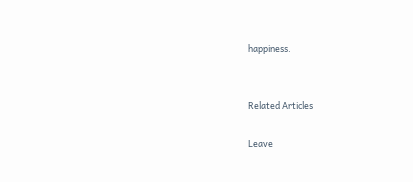happiness.


Related Articles

Leave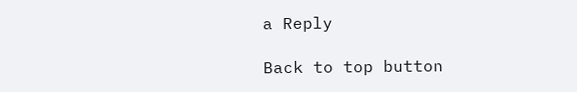a Reply

Back to top button